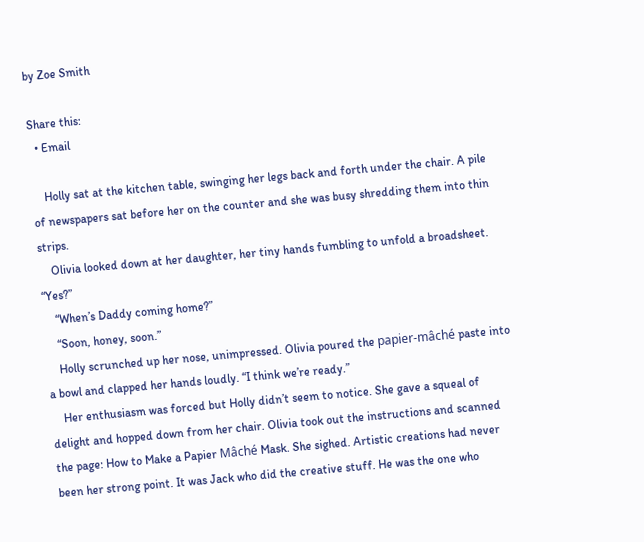by Zoe Smith

Share this:
  • Email

    Holly sat at the kitchen table, swinging her legs back and forth under the chair. A pile of newspapers sat before her on the counter and she was busy shredding them into thin strips.
    Olivia looked down at her daughter, her tiny hands fumbling to unfold a broadsheet.  “Yes?”
    “When’s Daddy coming home?”
    “Soon, honey, soon.”
    Holly scrunched up her nose, unimpressed. Olivia poured the papier-mâché paste into a bowl and clapped her hands loudly. “I think we’re ready.”
    Her enthusiasm was forced but Holly didn’t seem to notice. She gave a squeal of delight and hopped down from her chair. Olivia took out the instructions and scanned the page: How to Make a Papier Mâché Mask. She sighed. Artistic creations had never been her strong point. It was Jack who did the creative stuff. He was the one who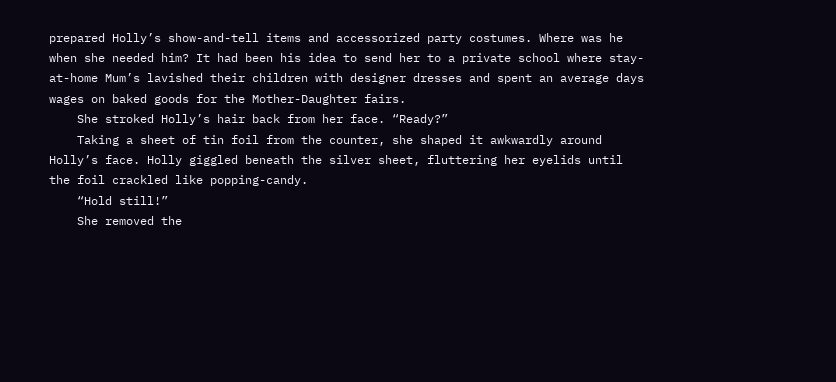prepared Holly’s show-and-tell items and accessorized party costumes. Where was he when she needed him? It had been his idea to send her to a private school where stay-at-home Mum’s lavished their children with designer dresses and spent an average days wages on baked goods for the Mother-Daughter fairs.
    She stroked Holly’s hair back from her face. “Ready?”
    Taking a sheet of tin foil from the counter, she shaped it awkwardly around Holly’s face. Holly giggled beneath the silver sheet, fluttering her eyelids until the foil crackled like popping-candy.
    “Hold still!”
    She removed the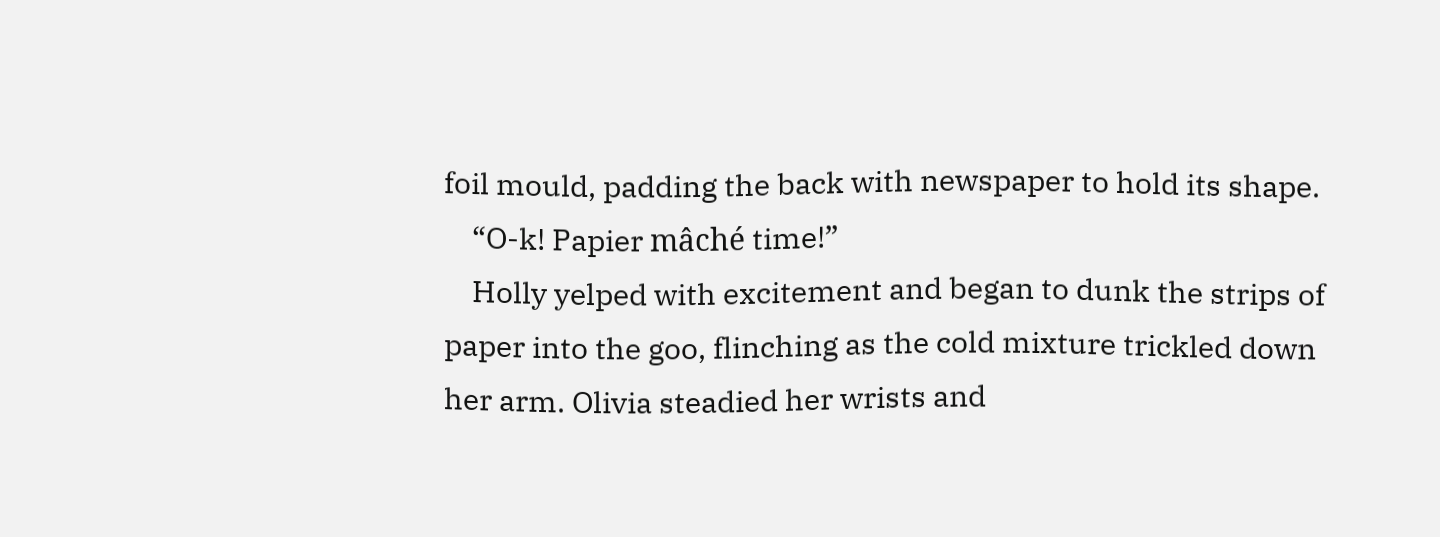foil mould, padding the back with newspaper to hold its shape.
    “O-k! Papier mâché time!”
    Holly yelped with excitement and began to dunk the strips of paper into the goo, flinching as the cold mixture trickled down her arm. Olivia steadied her wrists and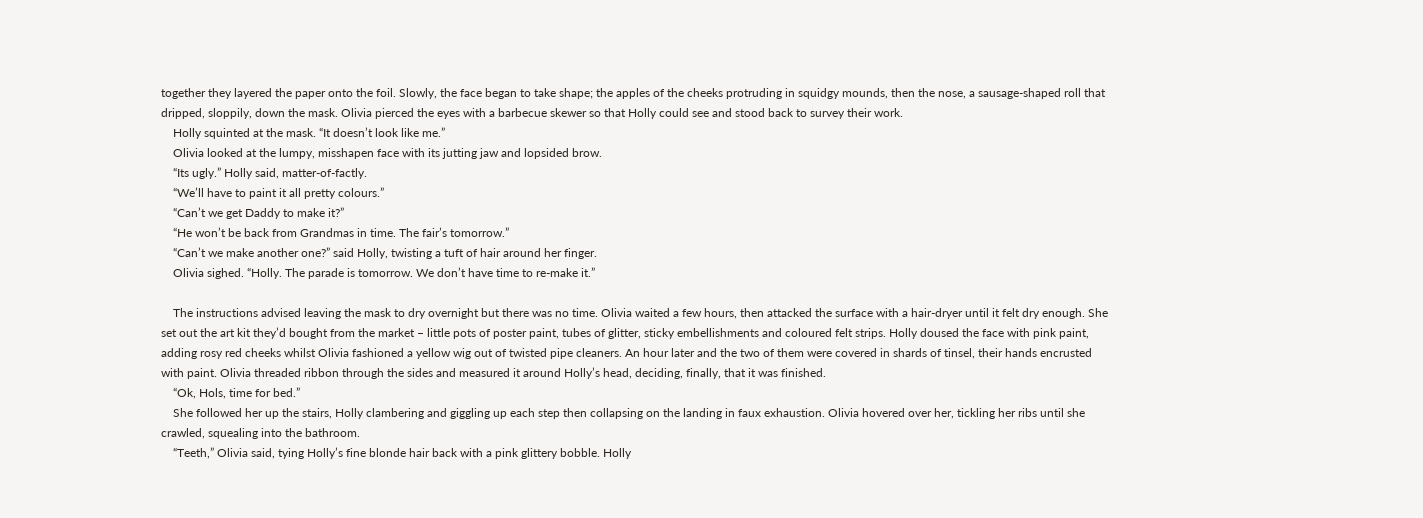together they layered the paper onto the foil. Slowly, the face began to take shape; the apples of the cheeks protruding in squidgy mounds, then the nose, a sausage-shaped roll that dripped, sloppily, down the mask. Olivia pierced the eyes with a barbecue skewer so that Holly could see and stood back to survey their work.
    Holly squinted at the mask. “It doesn’t look like me.”
    Olivia looked at the lumpy, misshapen face with its jutting jaw and lopsided brow.
    “Its ugly.” Holly said, matter-of-factly.
    “We’ll have to paint it all pretty colours.”
    “Can’t we get Daddy to make it?”
    “He won’t be back from Grandmas in time. The fair’s tomorrow.”
    “Can’t we make another one?” said Holly, twisting a tuft of hair around her finger.
    Olivia sighed. “Holly. The parade is tomorrow. We don’t have time to re-make it.”

    The instructions advised leaving the mask to dry overnight but there was no time. Olivia waited a few hours, then attacked the surface with a hair-dryer until it felt dry enough. She set out the art kit they’d bought from the market – little pots of poster paint, tubes of glitter, sticky embellishments and coloured felt strips. Holly doused the face with pink paint, adding rosy red cheeks whilst Olivia fashioned a yellow wig out of twisted pipe cleaners. An hour later and the two of them were covered in shards of tinsel, their hands encrusted with paint. Olivia threaded ribbon through the sides and measured it around Holly’s head, deciding, finally, that it was finished.
    “Ok, Hols, time for bed.”
    She followed her up the stairs, Holly clambering and giggling up each step then collapsing on the landing in faux exhaustion. Olivia hovered over her, tickling her ribs until she crawled, squealing into the bathroom.
    “Teeth,” Olivia said, tying Holly’s fine blonde hair back with a pink glittery bobble. Holly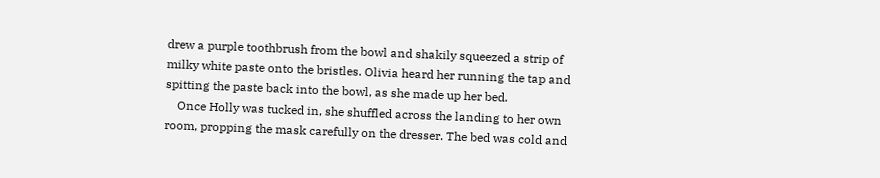drew a purple toothbrush from the bowl and shakily squeezed a strip of milky white paste onto the bristles. Olivia heard her running the tap and spitting the paste back into the bowl, as she made up her bed.
    Once Holly was tucked in, she shuffled across the landing to her own room, propping the mask carefully on the dresser. The bed was cold and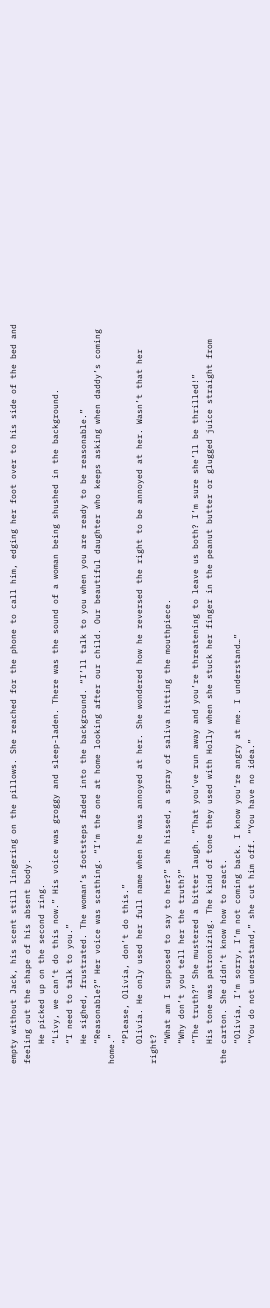empty without Jack, his scent still lingering on the pillows. She reached for the phone to call him, edging her foot over to his side of the bed and feeling out the shape of his absent body.
    He picked up on the second ring.
    “Livy, we can’t do this now.” His voice was groggy and sleep-laden. There was the sound of a woman being shushed in the background.
    “I need to talk to you.”
    He sighed, frustrated. The woman’s footsteps faded into the background. “I’ll talk to you when you are ready to be reasonable.”
    “Reasonable?” Her voice was scathing. “I’m the one at home looking after our child. Our beautiful daughter who keeps asking when daddy’s coming home.”
    “Please, Olivia, don’t do this.”
    Olivia. He only used her full name when he was annoyed at her. She wondered how he reversed the right to be annoyed at her. Wasn’t that her right?
    “What am I supposed to say to her?” she hissed, a spray of saliva hitting the mouthpiece.
    “Why don’t you tell her the truth?”
    “The truth?” She mustered a bitter laugh. “That you’ve run away and you’re threatening to leave us both? I’m sure she’ll be thrilled!”
    His tone was patronizing. The kind of tone they used with Holly when she stuck her finger in the peanut butter or glugged juice straight from the carton. She didn’t know how to react.
    “Olivia, I’m sorry, I’m not coming back. I know you’re angry at me. I understand…”
    “You do not understand,” she cut him off. “You have no idea.”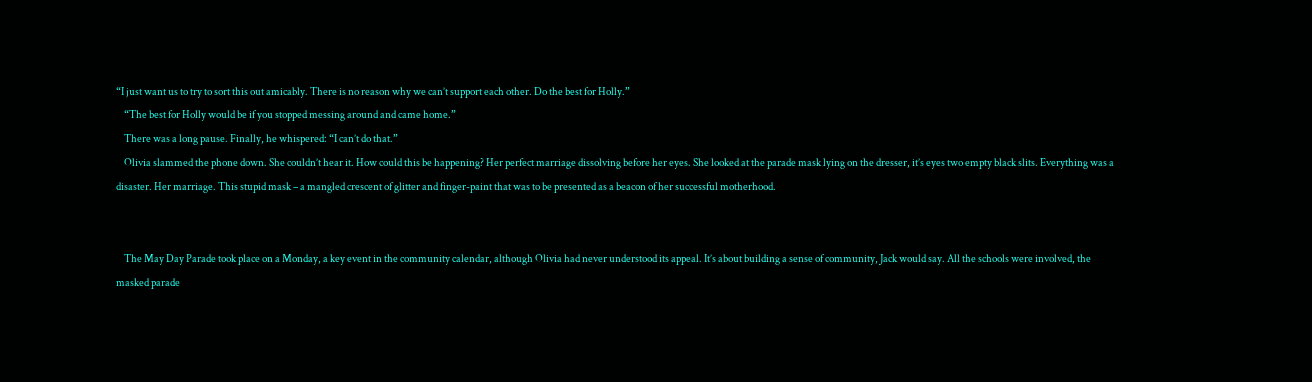“I just want us to try to sort this out amicably. There is no reason why we can’t support each other. Do the best for Holly.”
    “The best for Holly would be if you stopped messing around and came home.”
    There was a long pause. Finally, he whispered: “I can’t do that.”
    Olivia slammed the phone down. She couldn’t hear it. How could this be happening? Her perfect marriage dissolving before her eyes. She looked at the parade mask lying on the dresser, it’s eyes two empty black slits. Everything was a disaster. Her marriage. This stupid mask – a mangled crescent of glitter and finger-paint that was to be presented as a beacon of her successful motherhood.


    The May Day Parade took place on a Monday, a key event in the community calendar, although Olivia had never understood its appeal. It’s about building a sense of community, Jack would say. All the schools were involved, the masked parade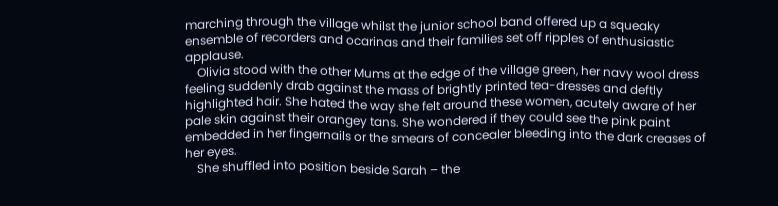marching through the village whilst the junior school band offered up a squeaky ensemble of recorders and ocarinas and their families set off ripples of enthusiastic applause.
    Olivia stood with the other Mums at the edge of the village green, her navy wool dress feeling suddenly drab against the mass of brightly printed tea-dresses and deftly highlighted hair. She hated the way she felt around these women, acutely aware of her pale skin against their orangey tans. She wondered if they could see the pink paint embedded in her fingernails or the smears of concealer bleeding into the dark creases of her eyes.
    She shuffled into position beside Sarah – the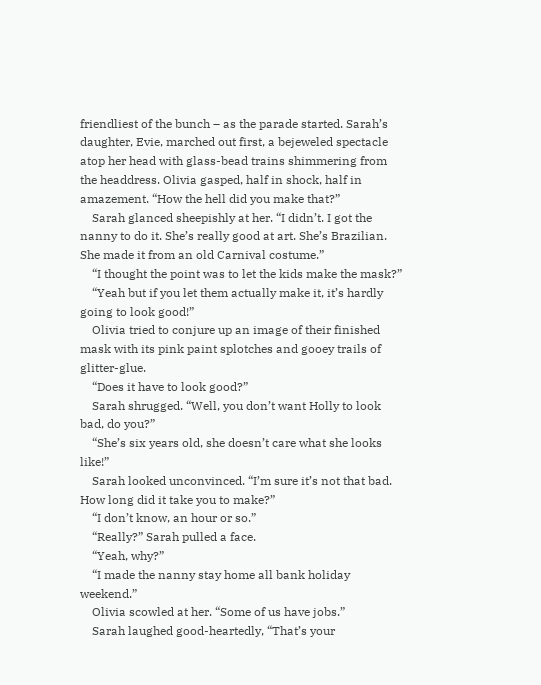friendliest of the bunch – as the parade started. Sarah’s daughter, Evie, marched out first, a bejeweled spectacle atop her head with glass-bead trains shimmering from the headdress. Olivia gasped, half in shock, half in amazement. “How the hell did you make that?”
    Sarah glanced sheepishly at her. “I didn’t. I got the nanny to do it. She’s really good at art. She’s Brazilian. She made it from an old Carnival costume.”
    “I thought the point was to let the kids make the mask?”
    “Yeah but if you let them actually make it, it’s hardly going to look good!”
    Olivia tried to conjure up an image of their finished mask with its pink paint splotches and gooey trails of glitter-glue.
    “Does it have to look good?”
    Sarah shrugged. “Well, you don’t want Holly to look bad, do you?”
    “She’s six years old, she doesn’t care what she looks like!”
    Sarah looked unconvinced. “I’m sure it’s not that bad. How long did it take you to make?”
    “I don’t know, an hour or so.”
    “Really?” Sarah pulled a face.
    “Yeah, why?”
    “I made the nanny stay home all bank holiday weekend.”
    Olivia scowled at her. “Some of us have jobs.”
    Sarah laughed good-heartedly, “That’s your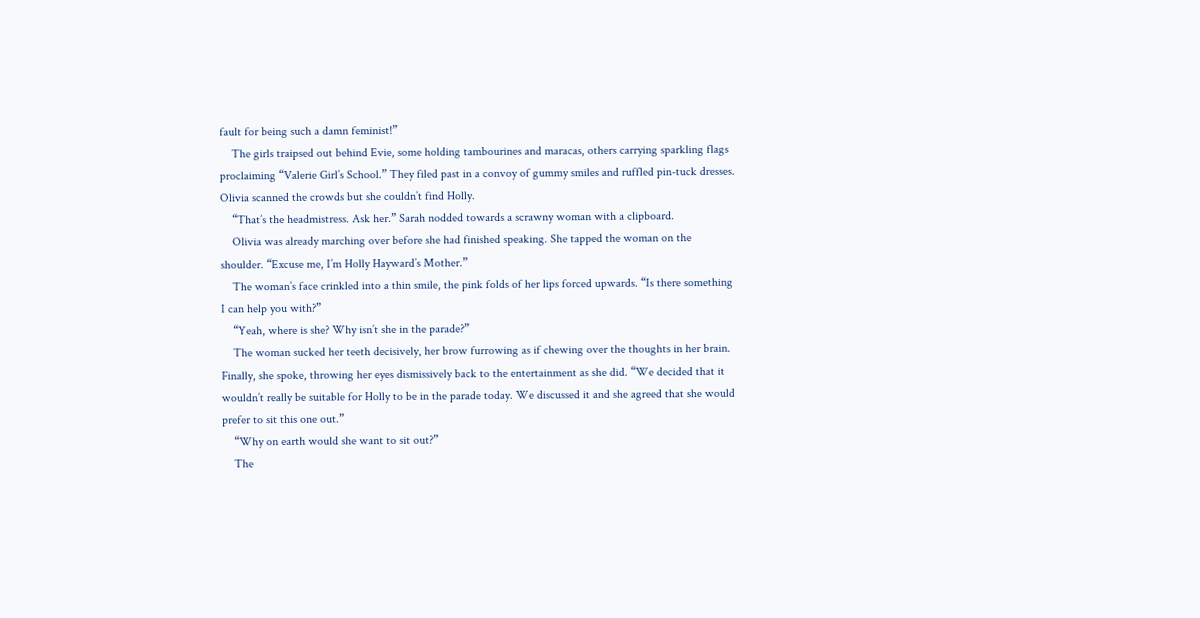fault for being such a damn feminist!”
    The girls traipsed out behind Evie, some holding tambourines and maracas, others carrying sparkling flags proclaiming “Valerie Girl’s School.” They filed past in a convoy of gummy smiles and ruffled pin-tuck dresses. Olivia scanned the crowds but she couldn’t find Holly.
    “That’s the headmistress. Ask her.” Sarah nodded towards a scrawny woman with a clipboard.
    Olivia was already marching over before she had finished speaking. She tapped the woman on the shoulder. “Excuse me, I’m Holly Hayward’s Mother.”
    The woman’s face crinkled into a thin smile, the pink folds of her lips forced upwards. “Is there something I can help you with?”
    “Yeah, where is she? Why isn’t she in the parade?”
    The woman sucked her teeth decisively, her brow furrowing as if chewing over the thoughts in her brain. Finally, she spoke, throwing her eyes dismissively back to the entertainment as she did. “We decided that it wouldn’t really be suitable for Holly to be in the parade today. We discussed it and she agreed that she would prefer to sit this one out.”
    “Why on earth would she want to sit out?”
    The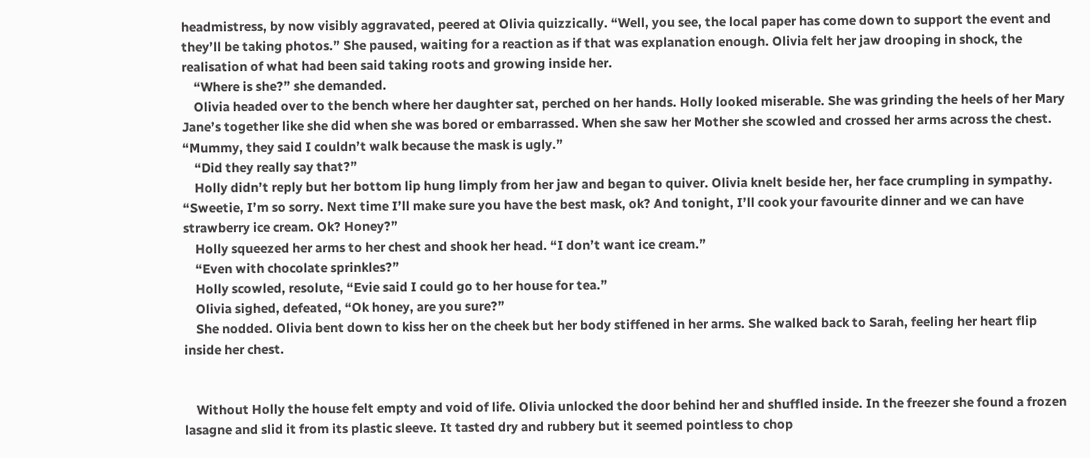headmistress, by now visibly aggravated, peered at Olivia quizzically. “Well, you see, the local paper has come down to support the event and they’ll be taking photos.” She paused, waiting for a reaction as if that was explanation enough. Olivia felt her jaw drooping in shock, the realisation of what had been said taking roots and growing inside her.
    “Where is she?” she demanded.
    Olivia headed over to the bench where her daughter sat, perched on her hands. Holly looked miserable. She was grinding the heels of her Mary Jane’s together like she did when she was bored or embarrassed. When she saw her Mother she scowled and crossed her arms across the chest. “Mummy, they said I couldn’t walk because the mask is ugly.”
    “Did they really say that?”
    Holly didn’t reply but her bottom lip hung limply from her jaw and began to quiver. Olivia knelt beside her, her face crumpling in sympathy. “Sweetie, I’m so sorry. Next time I’ll make sure you have the best mask, ok? And tonight, I’ll cook your favourite dinner and we can have strawberry ice cream. Ok? Honey?”
    Holly squeezed her arms to her chest and shook her head. “I don’t want ice cream.”
    “Even with chocolate sprinkles?”
    Holly scowled, resolute, “Evie said I could go to her house for tea.”
    Olivia sighed, defeated, “Ok honey, are you sure?”
    She nodded. Olivia bent down to kiss her on the cheek but her body stiffened in her arms. She walked back to Sarah, feeling her heart flip inside her chest.


    Without Holly the house felt empty and void of life. Olivia unlocked the door behind her and shuffled inside. In the freezer she found a frozen lasagne and slid it from its plastic sleeve. It tasted dry and rubbery but it seemed pointless to chop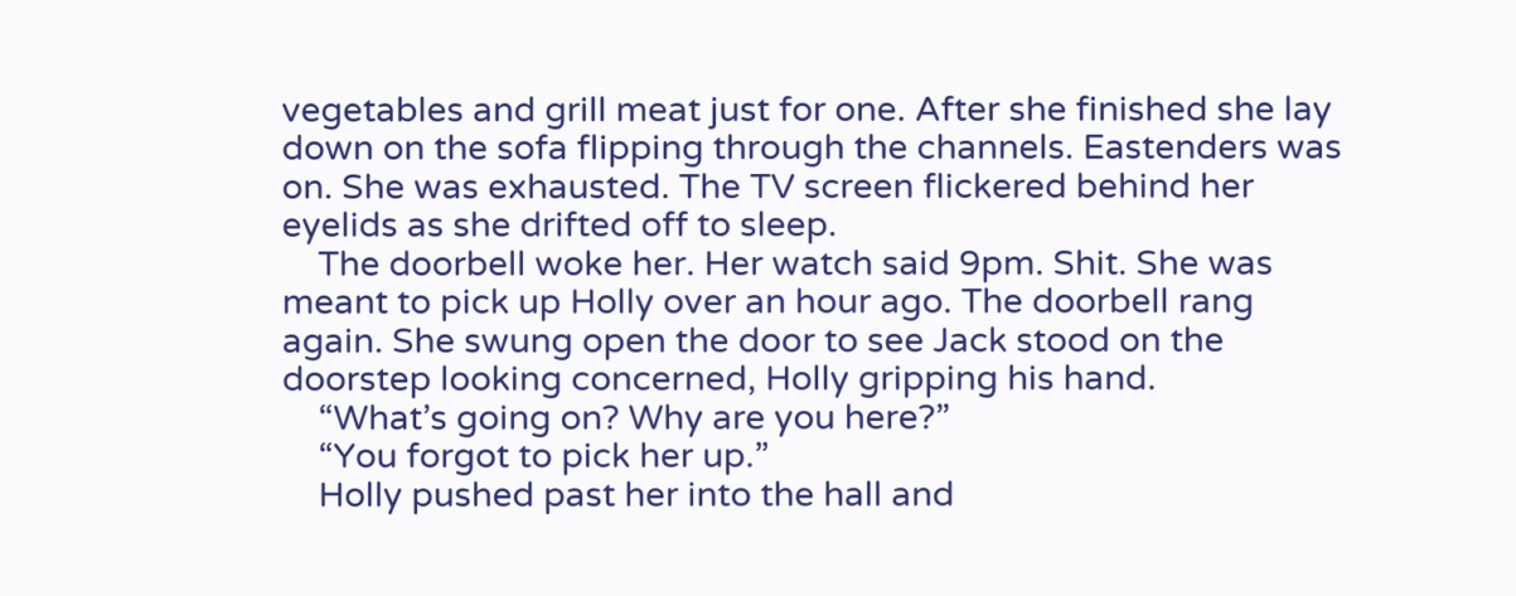vegetables and grill meat just for one. After she finished she lay down on the sofa flipping through the channels. Eastenders was on. She was exhausted. The TV screen flickered behind her eyelids as she drifted off to sleep.
    The doorbell woke her. Her watch said 9pm. Shit. She was meant to pick up Holly over an hour ago. The doorbell rang again. She swung open the door to see Jack stood on the doorstep looking concerned, Holly gripping his hand.
    “What’s going on? Why are you here?”
    “You forgot to pick her up.”
    Holly pushed past her into the hall and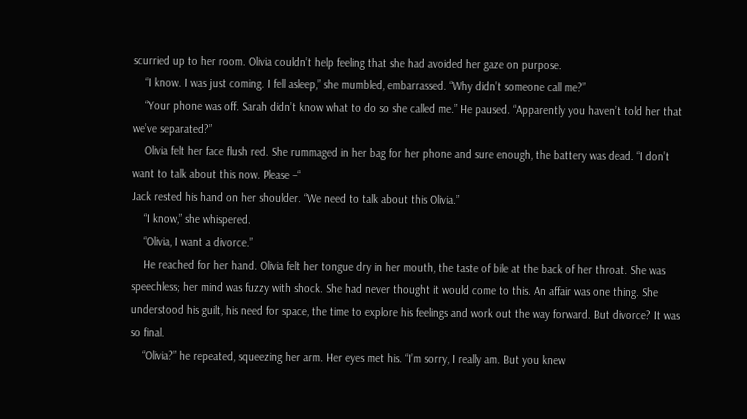scurried up to her room. Olivia couldn’t help feeling that she had avoided her gaze on purpose.
    “I know. I was just coming. I fell asleep,” she mumbled, embarrassed. “Why didn’t someone call me?”
    “Your phone was off. Sarah didn’t know what to do so she called me.” He paused. “Apparently you haven’t told her that we’ve separated?”
    Olivia felt her face flush red. She rummaged in her bag for her phone and sure enough, the battery was dead. “I don’t want to talk about this now. Please –“
Jack rested his hand on her shoulder. “We need to talk about this Olivia.”
    “I know,” she whispered.
    “Olivia, I want a divorce.”
    He reached for her hand. Olivia felt her tongue dry in her mouth, the taste of bile at the back of her throat. She was speechless; her mind was fuzzy with shock. She had never thought it would come to this. An affair was one thing. She understood his guilt, his need for space, the time to explore his feelings and work out the way forward. But divorce? It was so final.
    “Olivia?” he repeated, squeezing her arm. Her eyes met his. “I’m sorry, I really am. But you knew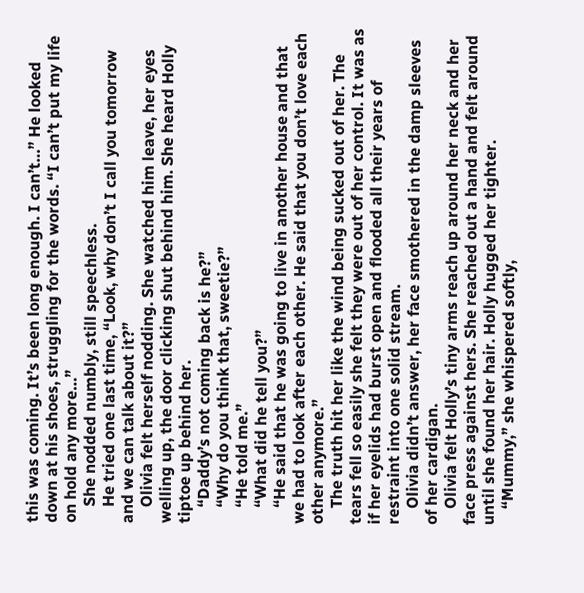this was coming. It’s been long enough. I can’t…” He looked down at his shoes, struggling for the words. “I can’t put my life on hold any more…”
    She nodded numbly, still speechless.
    He tried one last time, “Look, why don’t I call you tomorrow and we can talk about it?”
    Olivia felt herself nodding. She watched him leave, her eyes welling up, the door clicking shut behind him. She heard Holly tiptoe up behind her.
    “Daddy’s not coming back is he?”
    “Why do you think that, sweetie?”
    “He told me.”
    “What did he tell you?”
    “He said that he was going to live in another house and that we had to look after each other. He said that you don’t love each other anymore.”
    The truth hit her like the wind being sucked out of her. The tears fell so easily she felt they were out of her control. It was as if her eyelids had burst open and flooded all their years of restraint into one solid stream.
    Olivia didn’t answer, her face smothered in the damp sleeves of her cardigan.
    Olivia felt Holly’s tiny arms reach up around her neck and her face press against hers. She reached out a hand and felt around until she found her hair. Holly hugged her tighter.
    “Mummy,” she whispered softly,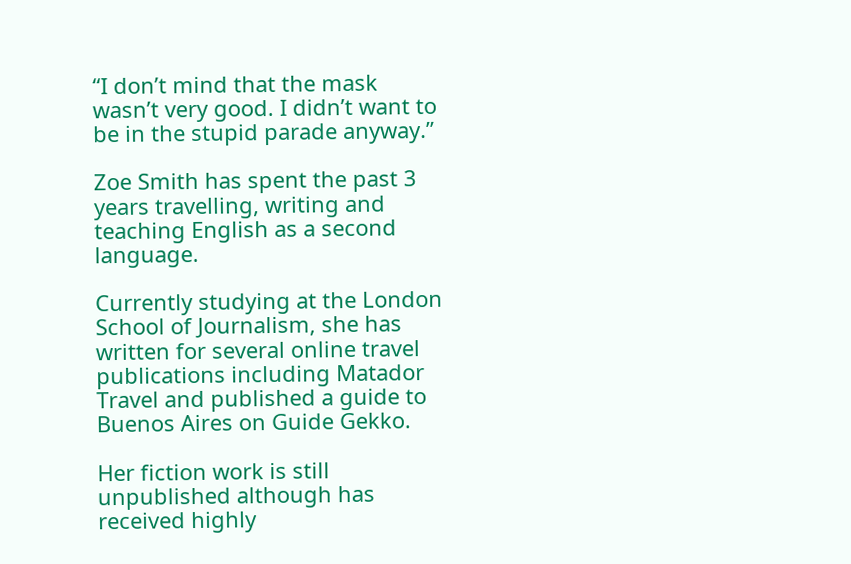“I don’t mind that the mask wasn’t very good. I didn’t want to be in the stupid parade anyway.”

Zoe Smith has spent the past 3 years travelling, writing and teaching English as a second language.

Currently studying at the London School of Journalism, she has written for several online travel publications including Matador Travel and published a guide to Buenos Aires on Guide Gekko.

Her fiction work is still unpublished although has received highly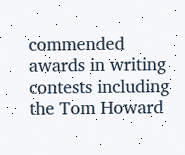commended awards in writing contests including the Tom Howard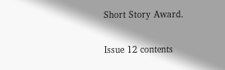Short Story Award.


Issue 12 contents